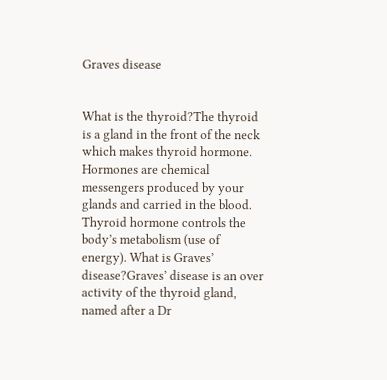Graves disease


What is the thyroid?The thyroid is a gland in the front of the neck which makes thyroid hormone. Hormones are chemical messengers produced by your glands and carried in the blood. Thyroid hormone controls the body’s metabolism (use of energy). What is Graves’ disease?Graves’ disease is an over activity of the thyroid gland, named after a Dr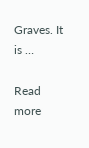Graves. It is …

Read more